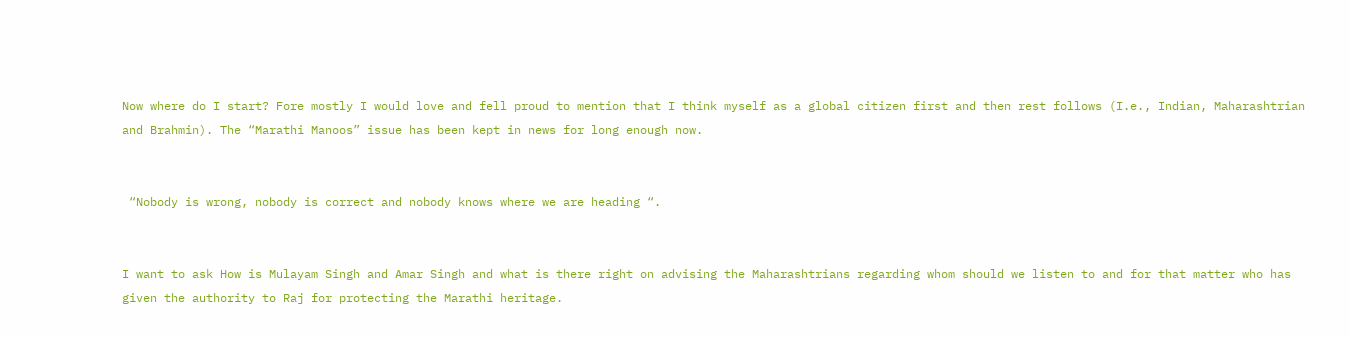Now where do I start? Fore mostly I would love and fell proud to mention that I think myself as a global citizen first and then rest follows (I.e., Indian, Maharashtrian and Brahmin). The “Marathi Manoos” issue has been kept in news for long enough now.


 “Nobody is wrong, nobody is correct and nobody knows where we are heading “.


I want to ask How is Mulayam Singh and Amar Singh and what is there right on advising the Maharashtrians regarding whom should we listen to and for that matter who has given the authority to Raj for protecting the Marathi heritage.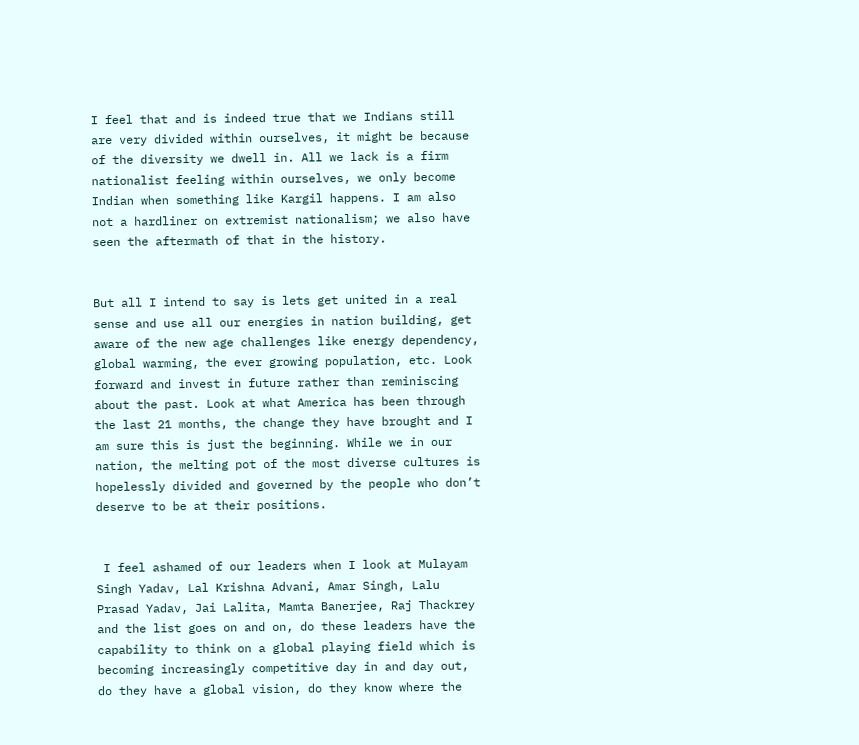I feel that and is indeed true that we Indians still are very divided within ourselves, it might be because of the diversity we dwell in. All we lack is a firm nationalist feeling within ourselves, we only become Indian when something like Kargil happens. I am also not a hardliner on extremist nationalism; we also have seen the aftermath of that in the history.


But all I intend to say is lets get united in a real sense and use all our energies in nation building, get aware of the new age challenges like energy dependency, global warming, the ever growing population, etc. Look forward and invest in future rather than reminiscing about the past. Look at what America has been through the last 21 months, the change they have brought and I am sure this is just the beginning. While we in our nation, the melting pot of the most diverse cultures is hopelessly divided and governed by the people who don’t deserve to be at their positions.


 I feel ashamed of our leaders when I look at Mulayam Singh Yadav, Lal Krishna Advani, Amar Singh, Lalu Prasad Yadav, Jai Lalita, Mamta Banerjee, Raj Thackrey and the list goes on and on, do these leaders have the capability to think on a global playing field which is becoming increasingly competitive day in and day out, do they have a global vision, do they know where the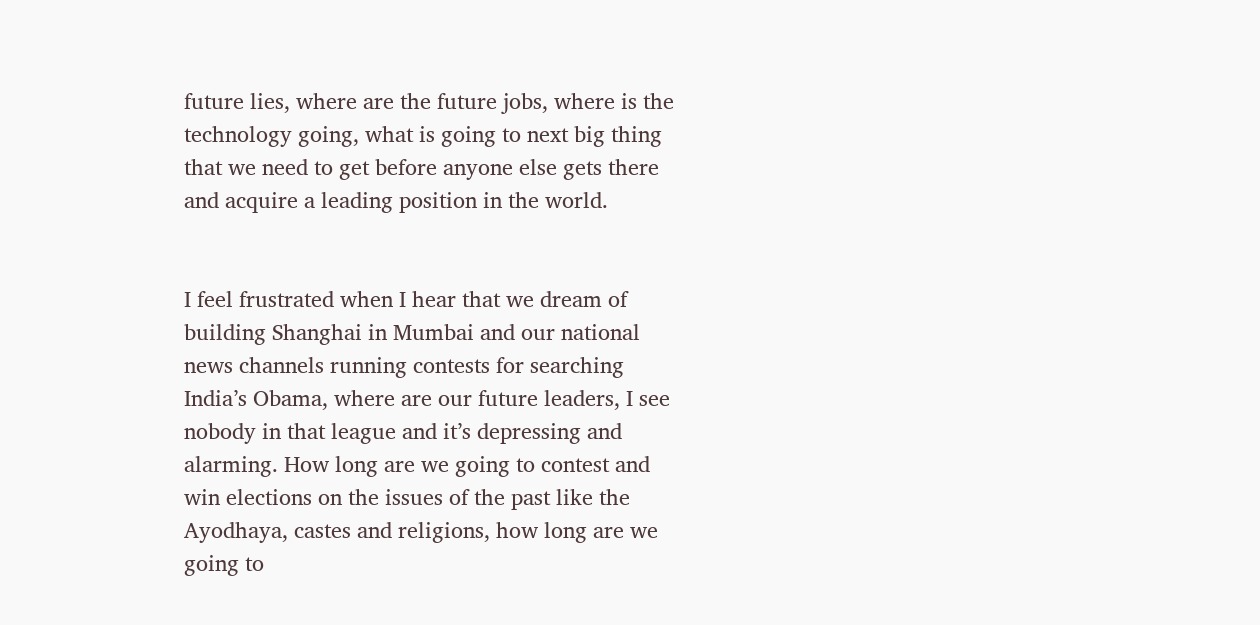future lies, where are the future jobs, where is the technology going, what is going to next big thing that we need to get before anyone else gets there and acquire a leading position in the world.


I feel frustrated when I hear that we dream of building Shanghai in Mumbai and our national news channels running contests for searching India’s Obama, where are our future leaders, I see nobody in that league and it’s depressing and alarming. How long are we going to contest and win elections on the issues of the past like the Ayodhaya, castes and religions, how long are we going to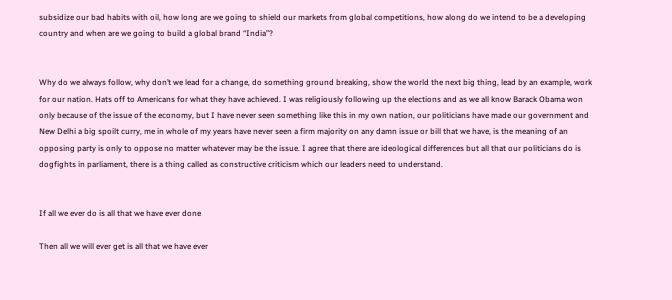subsidize our bad habits with oil, how long are we going to shield our markets from global competitions, how along do we intend to be a developing country and when are we going to build a global brand “India”?


Why do we always follow, why don’t we lead for a change, do something ground breaking, show the world the next big thing, lead by an example, work for our nation. Hats off to Americans for what they have achieved. I was religiously following up the elections and as we all know Barack Obama won only because of the issue of the economy, but I have never seen something like this in my own nation, our politicians have made our government and New Delhi a big spoilt curry, me in whole of my years have never seen a firm majority on any damn issue or bill that we have, is the meaning of an opposing party is only to oppose no matter whatever may be the issue. I agree that there are ideological differences but all that our politicians do is dogfights in parliament, there is a thing called as constructive criticism which our leaders need to understand.


If all we ever do is all that we have ever done

Then all we will ever get is all that we have ever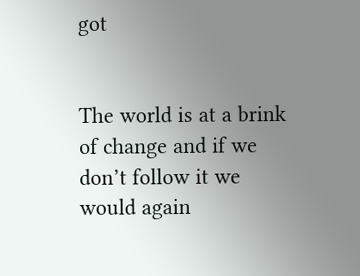got


The world is at a brink of change and if we don’t follow it we would again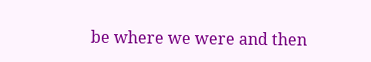be where we were and then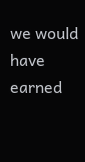we would have earned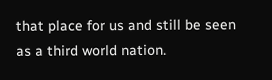that place for us and still be seen as a third world nation.